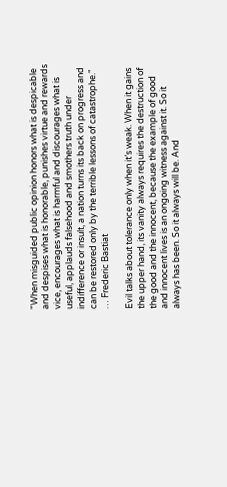"When misguided public opinion honors what is despicable and despises what is honorable, punishes virtue and rewards vice, encourages what is harmful and discourages what is useful, applauds falsehood and smothers truth under indifference or insult, a nation turns its back on progress and can be restored only by the terrible lessons of catastrophe." … Frederic Bastiat

Evil talks about tolerance only when it’s weak. When it gains the upper hand, its vanity always requires the destruction of the good and the innocent, because the example of good and innocent lives is an ongoing witness against it. So it always has been. So it always will be. And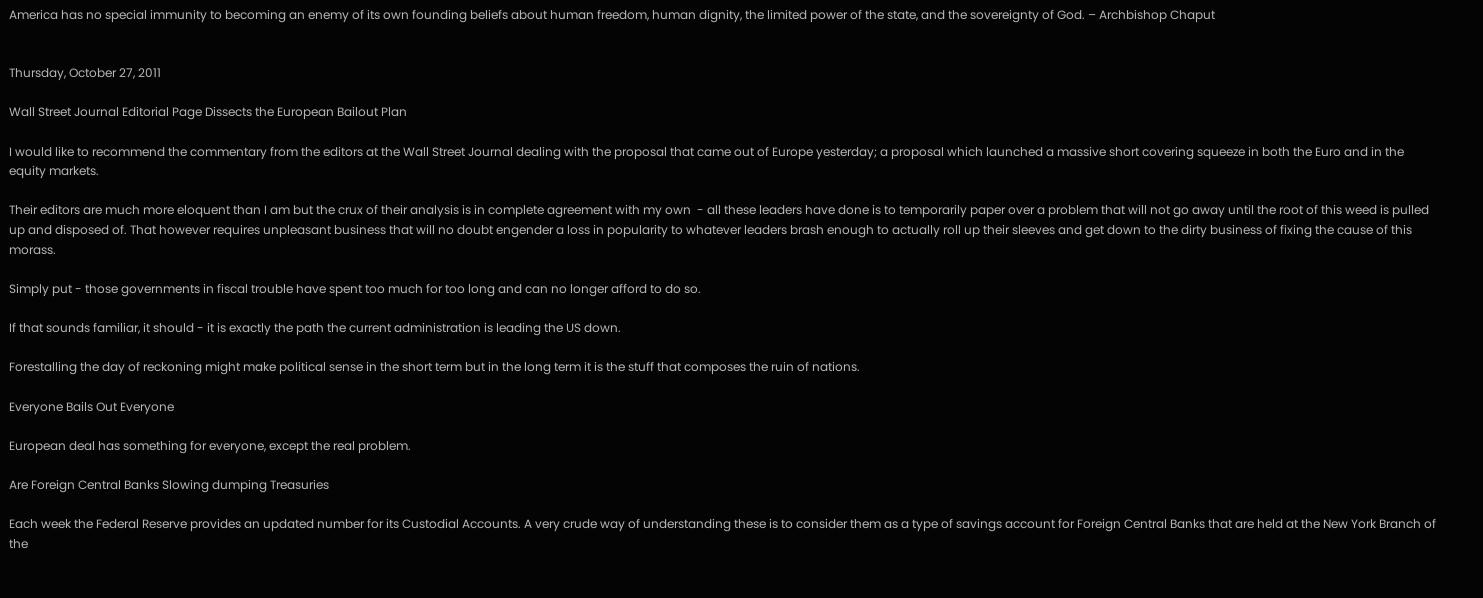America has no special immunity to becoming an enemy of its own founding beliefs about human freedom, human dignity, the limited power of the state, and the sovereignty of God. – Archbishop Chaput


Thursday, October 27, 2011

Wall Street Journal Editorial Page Dissects the European Bailout Plan

I would like to recommend the commentary from the editors at the Wall Street Journal dealing with the proposal that came out of Europe yesterday; a proposal which launched a massive short covering squeeze in both the Euro and in the equity markets.

Their editors are much more eloquent than I am but the crux of their analysis is in complete agreement with my own  - all these leaders have done is to temporarily paper over a problem that will not go away until the root of this weed is pulled up and disposed of. That however requires unpleasant business that will no doubt engender a loss in popularity to whatever leaders brash enough to actually roll up their sleeves and get down to the dirty business of fixing the cause of this morass.

Simply put - those governments in fiscal trouble have spent too much for too long and can no longer afford to do so.

If that sounds familiar, it should - it is exactly the path the current administration is leading the US down.

Forestalling the day of reckoning might make political sense in the short term but in the long term it is the stuff that composes the ruin of nations.

Everyone Bails Out Everyone

European deal has something for everyone, except the real problem.

Are Foreign Central Banks Slowing dumping Treasuries

Each week the Federal Reserve provides an updated number for its Custodial Accounts. A very crude way of understanding these is to consider them as a type of savings account for Foreign Central Banks that are held at the New York Branch of the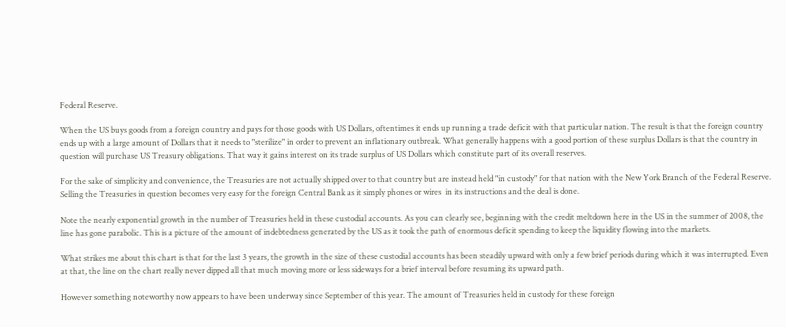Federal Reserve.

When the US buys goods from a foreign country and pays for those goods with US Dollars, oftentimes it ends up running a trade deficit with that particular nation. The result is that the foreign country ends up with a large amount of Dollars that it needs to "sterilize" in order to prevent an inflationary outbreak. What generally happens with a good portion of these surplus Dollars is that the country in question will purchase US Treasury obligations. That way it gains interest on its trade surplus of US Dollars which constitute part of its overall reserves.

For the sake of simplicity and convenience, the Treasuries are not actually shipped over to that country but are instead held "in custody" for that nation with the New York Branch of the Federal Reserve. Selling the Treasuries in question becomes very easy for the foreign Central Bank as it simply phones or wires  in its instructions and the deal is done.

Note the nearly exponential growth in the number of Treasuries held in these custodial accounts. As you can clearly see, beginning with the credit meltdown here in the US in the summer of 2008, the line has gone parabolic. This is a picture of the amount of indebtedness generated by the US as it took the path of enormous deficit spending to keep the liquidity flowing into the markets.

What strikes me about this chart is that for the last 3 years, the growth in the size of these custodial accounts has been steadily upward with only a few brief periods during which it was interrupted. Even at that, the line on the chart really never dipped all that much moving more or less sideways for a brief interval before resuming its upward path.

However something noteworthy now appears to have been underway since September of this year. The amount of Treasuries held in custody for these foreign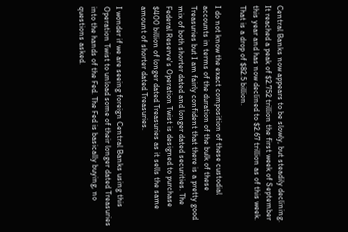Central Banks now appears to be slowly, but steadily declining. It reached a peak of $2.752 trillion the first week of September this year and has now declined to $2.67 trillion as of this week. That is a drop of $82.5 billion.

I do not know the exact composition of these custodial accounts in terms of the duration of the bulk of these Treasuries but I am fairly confident that there is a pretty good mix of both shorter dated and longer dated securities. The Federal Reserve's Operation Twist is designed to purchase $400 billion of longer dated Treasuries as it sells the same amount of shorter dated Treasuries.

I wonder if we are seeing foreign Central Banks using this Operation Twist to unload some of their longer dated Treasuries into the hands of the Fed. The Fed is basically buying, no questions asked.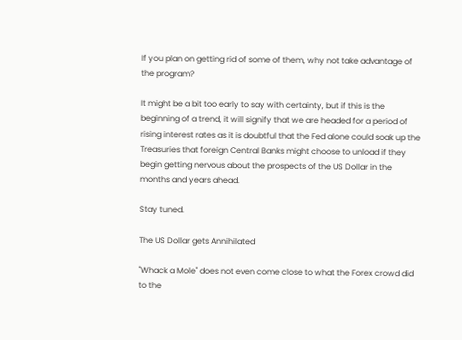If you plan on getting rid of some of them, why not take advantage of the program?

It might be a bit too early to say with certainty, but if this is the beginning of a trend, it will signify that we are headed for a period of rising interest rates as it is doubtful that the Fed alone could soak up the Treasuries that foreign Central Banks might choose to unload if they begin getting nervous about the prospects of the US Dollar in the months and years ahead.

Stay tuned.

The US Dollar gets Annihilated

"Whack a Mole" does not even come close to what the Forex crowd did to the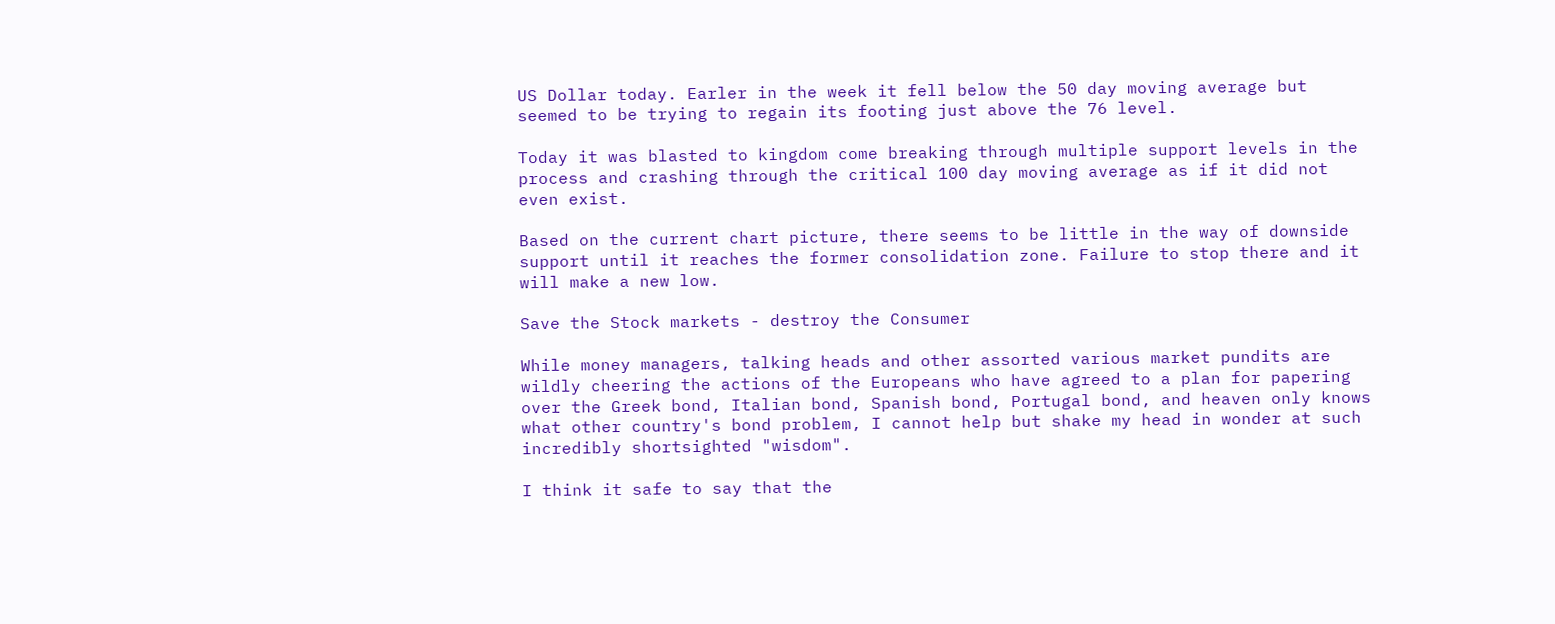US Dollar today. Earler in the week it fell below the 50 day moving average but seemed to be trying to regain its footing just above the 76 level.

Today it was blasted to kingdom come breaking through multiple support levels in the process and crashing through the critical 100 day moving average as if it did not even exist.

Based on the current chart picture, there seems to be little in the way of downside support until it reaches the former consolidation zone. Failure to stop there and it will make a new low.

Save the Stock markets - destroy the Consumer

While money managers, talking heads and other assorted various market pundits are wildly cheering the actions of the Europeans who have agreed to a plan for papering over the Greek bond, Italian bond, Spanish bond, Portugal bond, and heaven only knows what other country's bond problem, I cannot help but shake my head in wonder at such incredibly shortsighted "wisdom".

I think it safe to say that the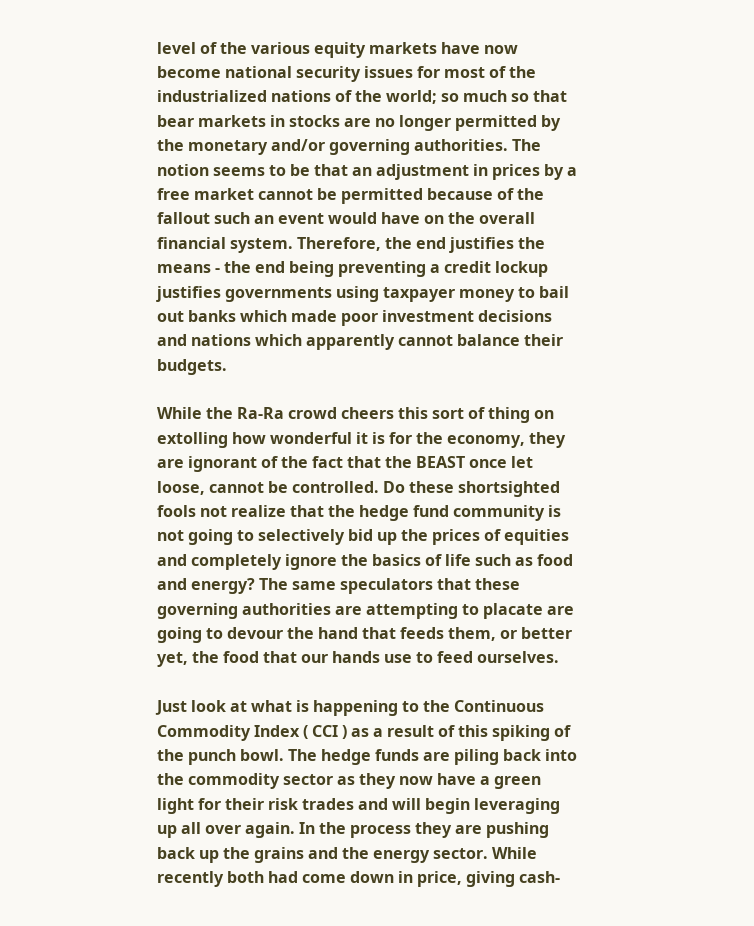level of the various equity markets have now become national security issues for most of the industrialized nations of the world; so much so that bear markets in stocks are no longer permitted by the monetary and/or governing authorities. The notion seems to be that an adjustment in prices by a free market cannot be permitted because of the fallout such an event would have on the overall financial system. Therefore, the end justifies the means - the end being preventing a credit lockup justifies governments using taxpayer money to bail out banks which made poor investment decisions and nations which apparently cannot balance their budgets.

While the Ra-Ra crowd cheers this sort of thing on extolling how wonderful it is for the economy, they are ignorant of the fact that the BEAST once let loose, cannot be controlled. Do these shortsighted fools not realize that the hedge fund community is not going to selectively bid up the prices of equities and completely ignore the basics of life such as food and energy? The same speculators that these governing authorities are attempting to placate are going to devour the hand that feeds them, or better yet, the food that our hands use to feed ourselves.

Just look at what is happening to the Continuous Commodity Index ( CCI ) as a result of this spiking of the punch bowl. The hedge funds are piling back into the commodity sector as they now have a green light for their risk trades and will begin leveraging up all over again. In the process they are pushing back up the grains and the energy sector. While recently both had come down in price, giving cash-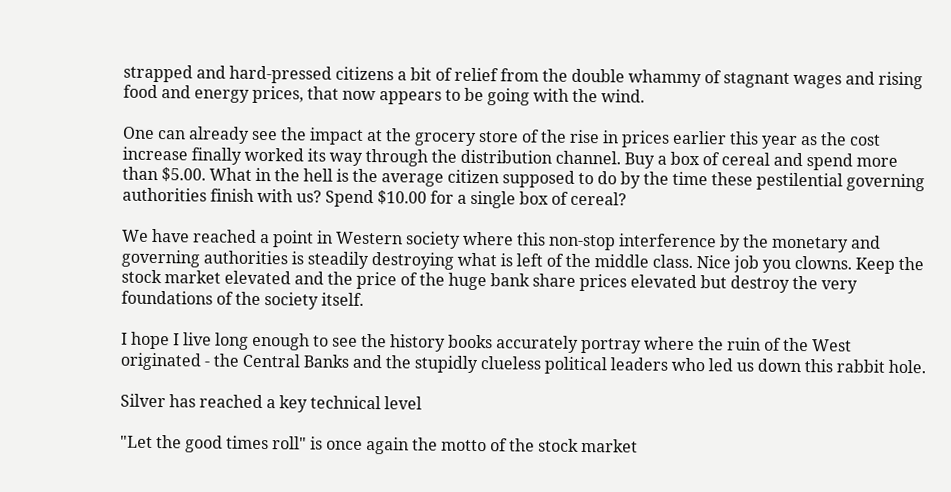strapped and hard-pressed citizens a bit of relief from the double whammy of stagnant wages and rising food and energy prices, that now appears to be going with the wind.

One can already see the impact at the grocery store of the rise in prices earlier this year as the cost increase finally worked its way through the distribution channel. Buy a box of cereal and spend more than $5.00. What in the hell is the average citizen supposed to do by the time these pestilential governing authorities finish with us? Spend $10.00 for a single box of cereal?

We have reached a point in Western society where this non-stop interference by the monetary and governing authorities is steadily destroying what is left of the middle class. Nice job you clowns. Keep the stock market elevated and the price of the huge bank share prices elevated but destroy the very foundations of the society itself.

I hope I live long enough to see the history books accurately portray where the ruin of the West originated - the Central Banks and the stupidly clueless political leaders who led us down this rabbit hole.

Silver has reached a key technical level

"Let the good times roll" is once again the motto of the stock market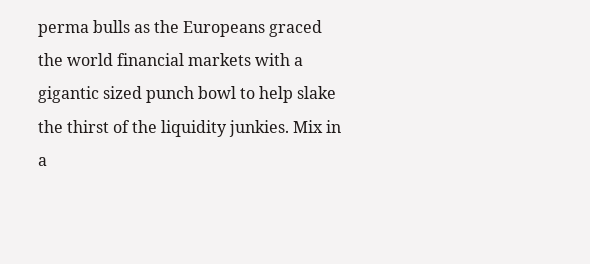perma bulls as the Europeans graced the world financial markets with a gigantic sized punch bowl to help slake the thirst of the liquidity junkies. Mix in a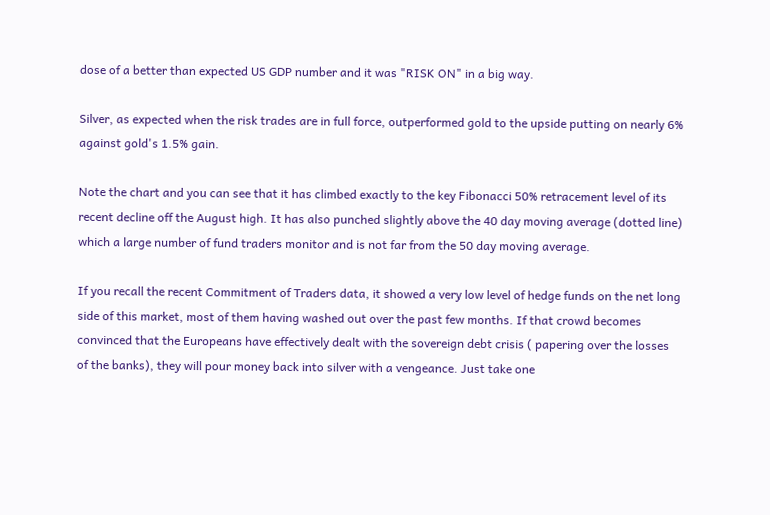dose of a better than expected US GDP number and it was "RISK ON" in a big way.

Silver, as expected when the risk trades are in full force, outperformed gold to the upside putting on nearly 6% against gold's 1.5% gain.

Note the chart and you can see that it has climbed exactly to the key Fibonacci 50% retracement level of its recent decline off the August high. It has also punched slightly above the 40 day moving average (dotted line) which a large number of fund traders monitor and is not far from the 50 day moving average.

If you recall the recent Commitment of Traders data, it showed a very low level of hedge funds on the net long side of this market, most of them having washed out over the past few months. If that crowd becomes convinced that the Europeans have effectively dealt with the sovereign debt crisis ( papering over the losses of the banks), they will pour money back into silver with a vengeance. Just take one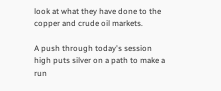look at what they have done to the copper and crude oil markets.

A push through today's session high puts silver on a path to make a run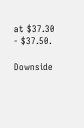at $37.30 - $37.50.

Downside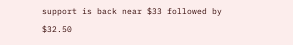support is back near $33 followed by $32.50